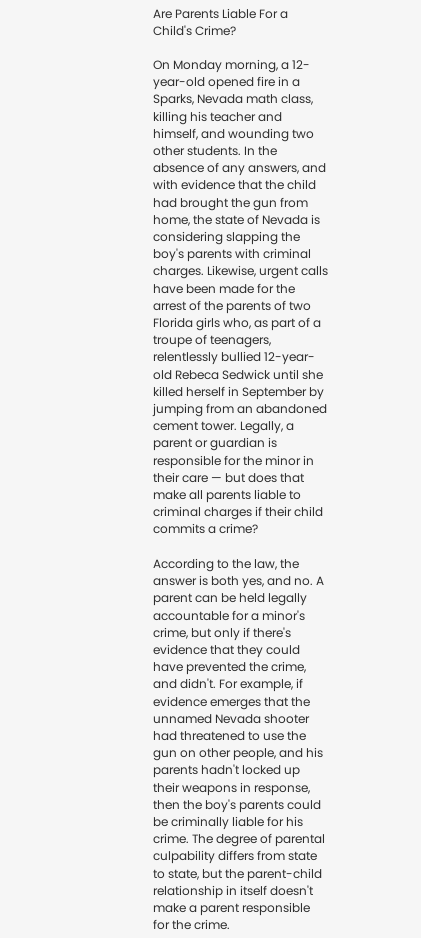Are Parents Liable For a Child's Crime?

On Monday morning, a 12-year-old opened fire in a Sparks, Nevada math class, killing his teacher and himself, and wounding two other students. In the absence of any answers, and with evidence that the child had brought the gun from home, the state of Nevada is considering slapping the boy's parents with criminal charges. Likewise, urgent calls have been made for the arrest of the parents of two Florida girls who, as part of a troupe of teenagers, relentlessly bullied 12-year-old Rebeca Sedwick until she killed herself in September by jumping from an abandoned cement tower. Legally, a parent or guardian is responsible for the minor in their care — but does that make all parents liable to criminal charges if their child commits a crime?

According to the law, the answer is both yes, and no. A parent can be held legally accountable for a minor's crime, but only if there's evidence that they could have prevented the crime, and didn't. For example, if evidence emerges that the unnamed Nevada shooter had threatened to use the gun on other people, and his parents hadn't locked up their weapons in response, then the boy's parents could be criminally liable for his crime. The degree of parental culpability differs from state to state, but the parent-child relationship in itself doesn't make a parent responsible for the crime.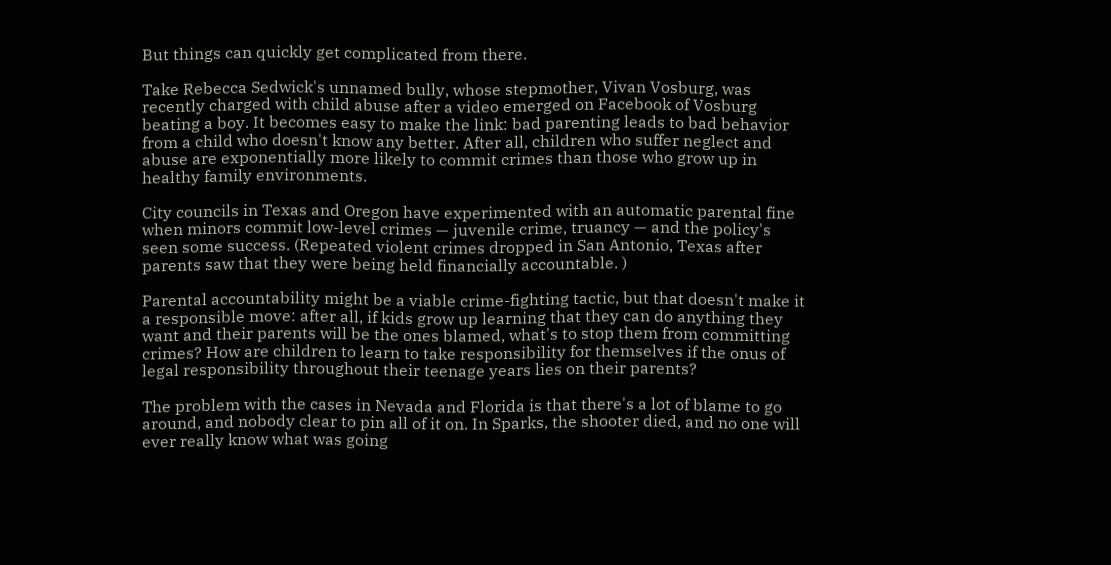But things can quickly get complicated from there.

Take Rebecca Sedwick's unnamed bully, whose stepmother, Vivan Vosburg, was recently charged with child abuse after a video emerged on Facebook of Vosburg beating a boy. It becomes easy to make the link: bad parenting leads to bad behavior from a child who doesn't know any better. After all, children who suffer neglect and abuse are exponentially more likely to commit crimes than those who grow up in healthy family environments.

City councils in Texas and Oregon have experimented with an automatic parental fine when minors commit low-level crimes — juvenile crime, truancy — and the policy's seen some success. (Repeated violent crimes dropped in San Antonio, Texas after parents saw that they were being held financially accountable. )

Parental accountability might be a viable crime-fighting tactic, but that doesn't make it a responsible move: after all, if kids grow up learning that they can do anything they want and their parents will be the ones blamed, what's to stop them from committing crimes? How are children to learn to take responsibility for themselves if the onus of legal responsibility throughout their teenage years lies on their parents?

The problem with the cases in Nevada and Florida is that there's a lot of blame to go around, and nobody clear to pin all of it on. In Sparks, the shooter died, and no one will ever really know what was going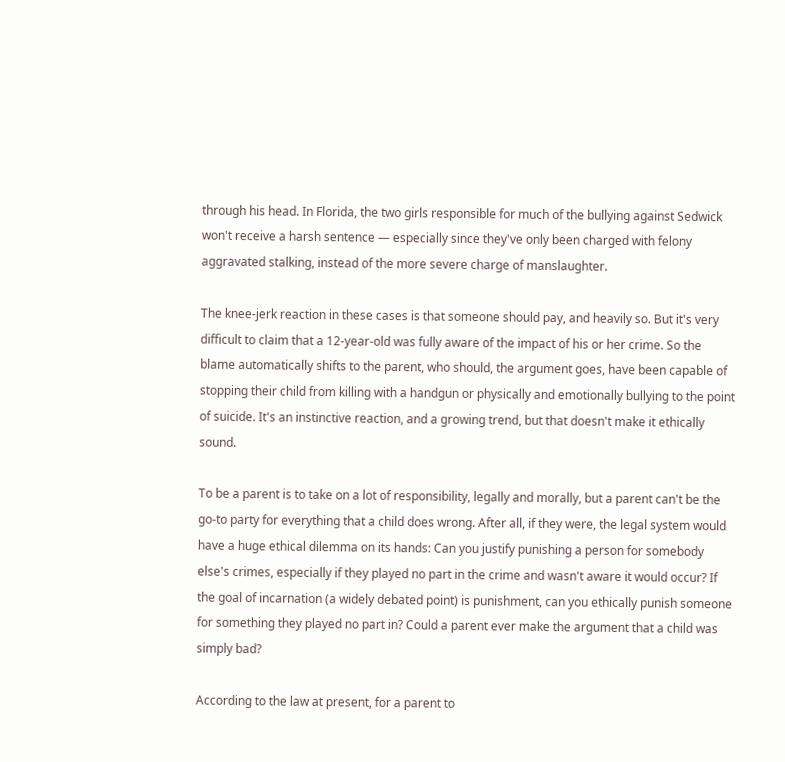through his head. In Florida, the two girls responsible for much of the bullying against Sedwick won't receive a harsh sentence — especially since they've only been charged with felony aggravated stalking, instead of the more severe charge of manslaughter.

The knee-jerk reaction in these cases is that someone should pay, and heavily so. But it's very difficult to claim that a 12-year-old was fully aware of the impact of his or her crime. So the blame automatically shifts to the parent, who should, the argument goes, have been capable of stopping their child from killing with a handgun or physically and emotionally bullying to the point of suicide. It's an instinctive reaction, and a growing trend, but that doesn't make it ethically sound.

To be a parent is to take on a lot of responsibility, legally and morally, but a parent can't be the go-to party for everything that a child does wrong. After all, if they were, the legal system would have a huge ethical dilemma on its hands: Can you justify punishing a person for somebody else's crimes, especially if they played no part in the crime and wasn't aware it would occur? If the goal of incarnation (a widely debated point) is punishment, can you ethically punish someone for something they played no part in? Could a parent ever make the argument that a child was simply bad?

According to the law at present, for a parent to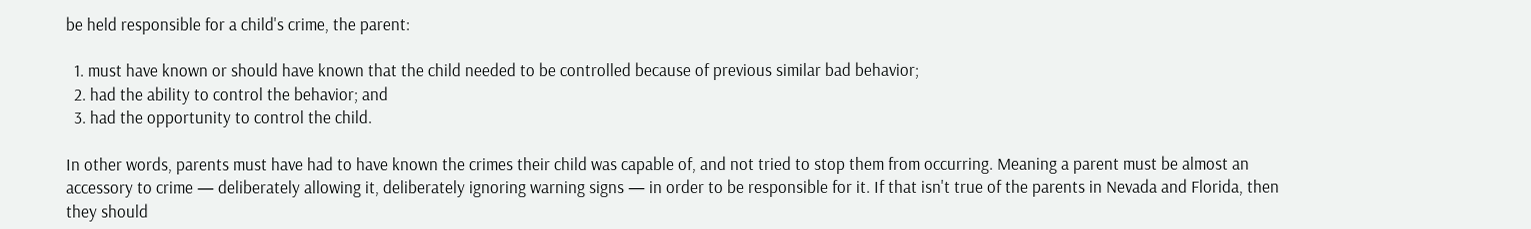be held responsible for a child's crime, the parent:

  1. must have known or should have known that the child needed to be controlled because of previous similar bad behavior;
  2. had the ability to control the behavior; and
  3. had the opportunity to control the child.

In other words, parents must have had to have known the crimes their child was capable of, and not tried to stop them from occurring. Meaning a parent must be almost an accessory to crime — deliberately allowing it, deliberately ignoring warning signs — in order to be responsible for it. If that isn't true of the parents in Nevada and Florida, then they should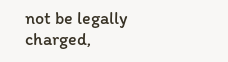not be legally charged,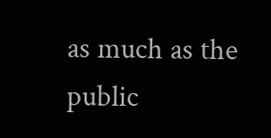as much as the public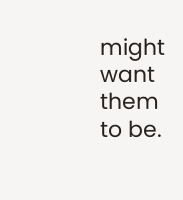might want them to be.